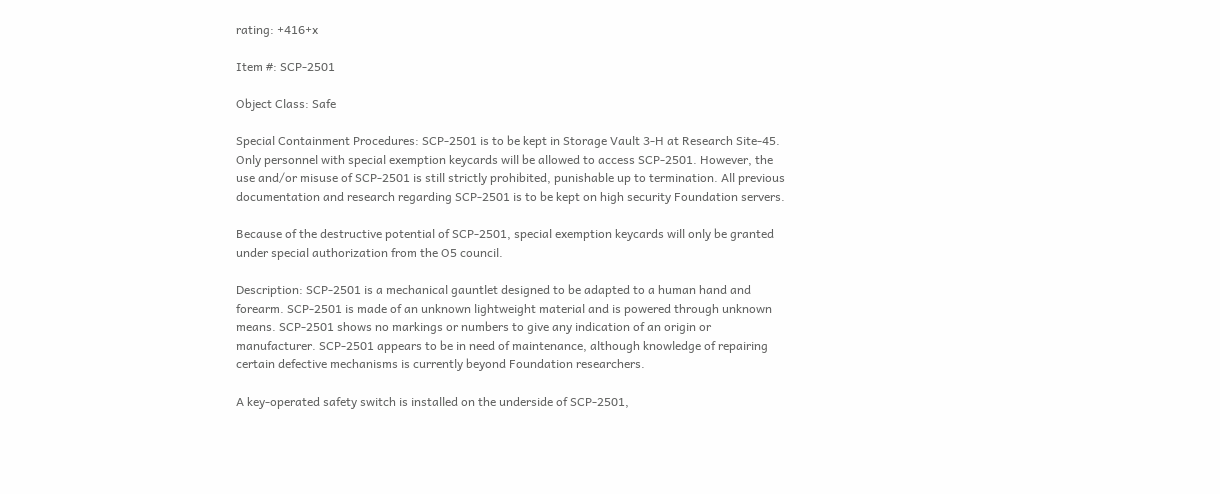rating: +416+x

Item #: SCP-2501

Object Class: Safe

Special Containment Procedures: SCP-2501 is to be kept in Storage Vault 3-H at Research Site-45. Only personnel with special exemption keycards will be allowed to access SCP-2501. However, the use and/or misuse of SCP-2501 is still strictly prohibited, punishable up to termination. All previous documentation and research regarding SCP-2501 is to be kept on high security Foundation servers.

Because of the destructive potential of SCP-2501, special exemption keycards will only be granted under special authorization from the O5 council.

Description: SCP-2501 is a mechanical gauntlet designed to be adapted to a human hand and forearm. SCP-2501 is made of an unknown lightweight material and is powered through unknown means. SCP-2501 shows no markings or numbers to give any indication of an origin or manufacturer. SCP-2501 appears to be in need of maintenance, although knowledge of repairing certain defective mechanisms is currently beyond Foundation researchers.

A key-operated safety switch is installed on the underside of SCP-2501,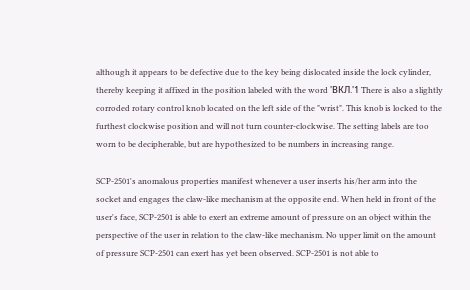although it appears to be defective due to the key being dislocated inside the lock cylinder, thereby keeping it affixed in the position labeled with the word 'ВКЛ.'1 There is also a slightly corroded rotary control knob located on the left side of the "wrist". This knob is locked to the furthest clockwise position and will not turn counter-clockwise. The setting labels are too worn to be decipherable, but are hypothesized to be numbers in increasing range.

SCP-2501's anomalous properties manifest whenever a user inserts his/her arm into the socket and engages the claw-like mechanism at the opposite end. When held in front of the user's face, SCP-2501 is able to exert an extreme amount of pressure on an object within the perspective of the user in relation to the claw-like mechanism. No upper limit on the amount of pressure SCP-2501 can exert has yet been observed. SCP-2501 is not able to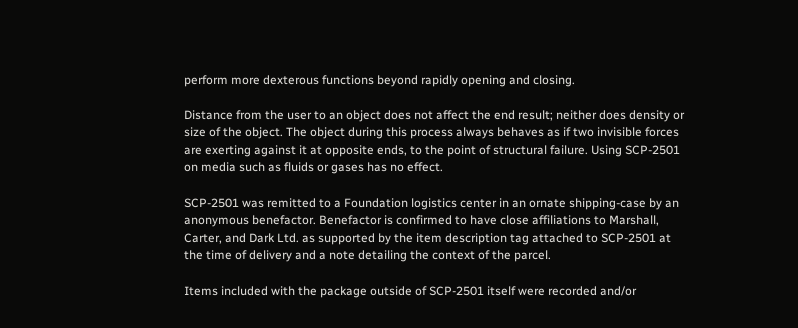perform more dexterous functions beyond rapidly opening and closing.

Distance from the user to an object does not affect the end result; neither does density or size of the object. The object during this process always behaves as if two invisible forces are exerting against it at opposite ends, to the point of structural failure. Using SCP-2501 on media such as fluids or gases has no effect.

SCP-2501 was remitted to a Foundation logistics center in an ornate shipping-case by an anonymous benefactor. Benefactor is confirmed to have close affiliations to Marshall, Carter, and Dark Ltd. as supported by the item description tag attached to SCP-2501 at the time of delivery and a note detailing the context of the parcel.

Items included with the package outside of SCP-2501 itself were recorded and/or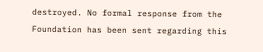destroyed. No formal response from the Foundation has been sent regarding this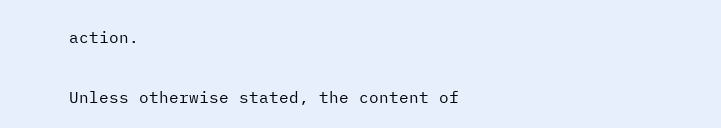action.

Unless otherwise stated, the content of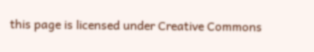this page is licensed under Creative Commons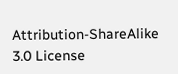Attribution-ShareAlike 3.0 License